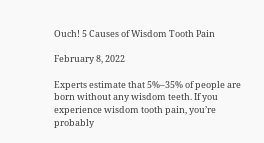Ouch! 5 Causes of Wisdom Tooth Pain

February 8, 2022

Experts estimate that 5%–35% of people are born without any wisdom teeth. If you experience wisdom tooth pain, you’re probably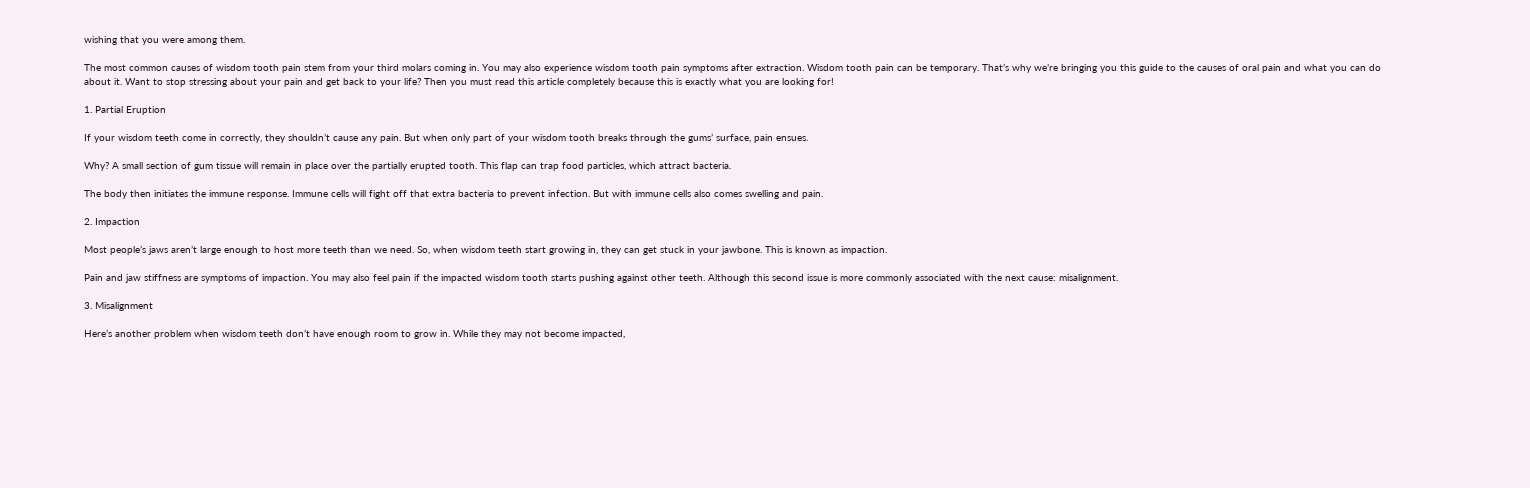wishing that you were among them.

The most common causes of wisdom tooth pain stem from your third molars coming in. You may also experience wisdom tooth pain symptoms after extraction. Wisdom tooth pain can be temporary. That’s why we’re bringing you this guide to the causes of oral pain and what you can do about it. Want to stop stressing about your pain and get back to your life? Then you must read this article completely because this is exactly what you are looking for!

1. Partial Eruption

If your wisdom teeth come in correctly, they shouldn’t cause any pain. But when only part of your wisdom tooth breaks through the gums’ surface, pain ensues.

Why? A small section of gum tissue will remain in place over the partially erupted tooth. This flap can trap food particles, which attract bacteria.

The body then initiates the immune response. Immune cells will fight off that extra bacteria to prevent infection. But with immune cells also comes swelling and pain.

2. Impaction

Most people’s jaws aren’t large enough to host more teeth than we need. So, when wisdom teeth start growing in, they can get stuck in your jawbone. This is known as impaction.

Pain and jaw stiffness are symptoms of impaction. You may also feel pain if the impacted wisdom tooth starts pushing against other teeth. Although this second issue is more commonly associated with the next cause: misalignment.

3. Misalignment

Here’s another problem when wisdom teeth don’t have enough room to grow in. While they may not become impacted,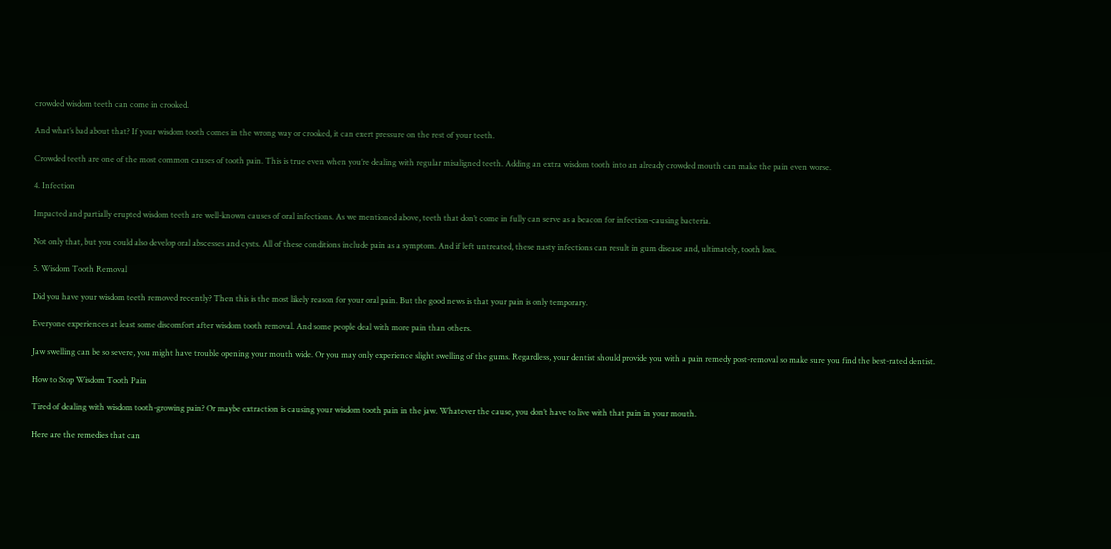crowded wisdom teeth can come in crooked.

And what’s bad about that? If your wisdom tooth comes in the wrong way or crooked, it can exert pressure on the rest of your teeth.

Crowded teeth are one of the most common causes of tooth pain. This is true even when you’re dealing with regular misaligned teeth. Adding an extra wisdom tooth into an already crowded mouth can make the pain even worse.

4. Infection

Impacted and partially erupted wisdom teeth are well-known causes of oral infections. As we mentioned above, teeth that don’t come in fully can serve as a beacon for infection-causing bacteria.

Not only that, but you could also develop oral abscesses and cysts. All of these conditions include pain as a symptom. And if left untreated, these nasty infections can result in gum disease and, ultimately, tooth loss.

5. Wisdom Tooth Removal

Did you have your wisdom teeth removed recently? Then this is the most likely reason for your oral pain. But the good news is that your pain is only temporary.

Everyone experiences at least some discomfort after wisdom tooth removal. And some people deal with more pain than others.

Jaw swelling can be so severe, you might have trouble opening your mouth wide. Or you may only experience slight swelling of the gums. Regardless, your dentist should provide you with a pain remedy post-removal so make sure you find the best-rated dentist.

How to Stop Wisdom Tooth Pain

Tired of dealing with wisdom tooth-growing pain? Or maybe extraction is causing your wisdom tooth pain in the jaw. Whatever the cause, you don’t have to live with that pain in your mouth.

Here are the remedies that can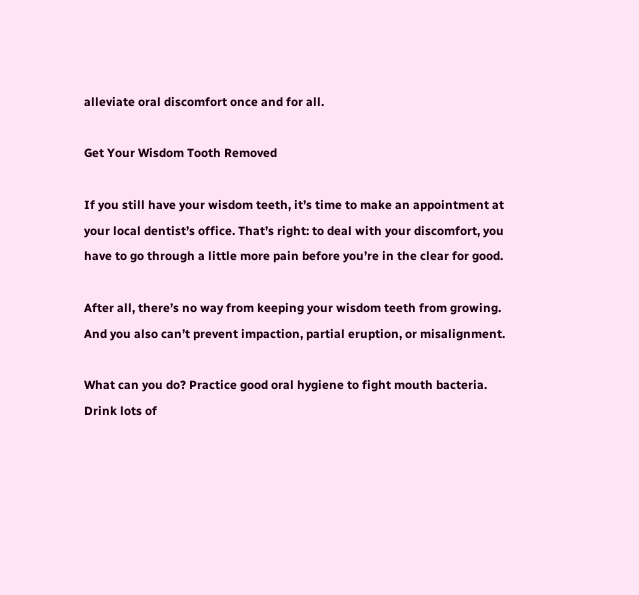alleviate oral discomfort once and for all.

Get Your Wisdom Tooth Removed

If you still have your wisdom teeth, it’s time to make an appointment at your local dentist’s office. That’s right: to deal with your discomfort, you have to go through a little more pain before you’re in the clear for good.

After all, there’s no way from keeping your wisdom teeth from growing. And you also can’t prevent impaction, partial eruption, or misalignment.

What can you do? Practice good oral hygiene to fight mouth bacteria. Drink lots of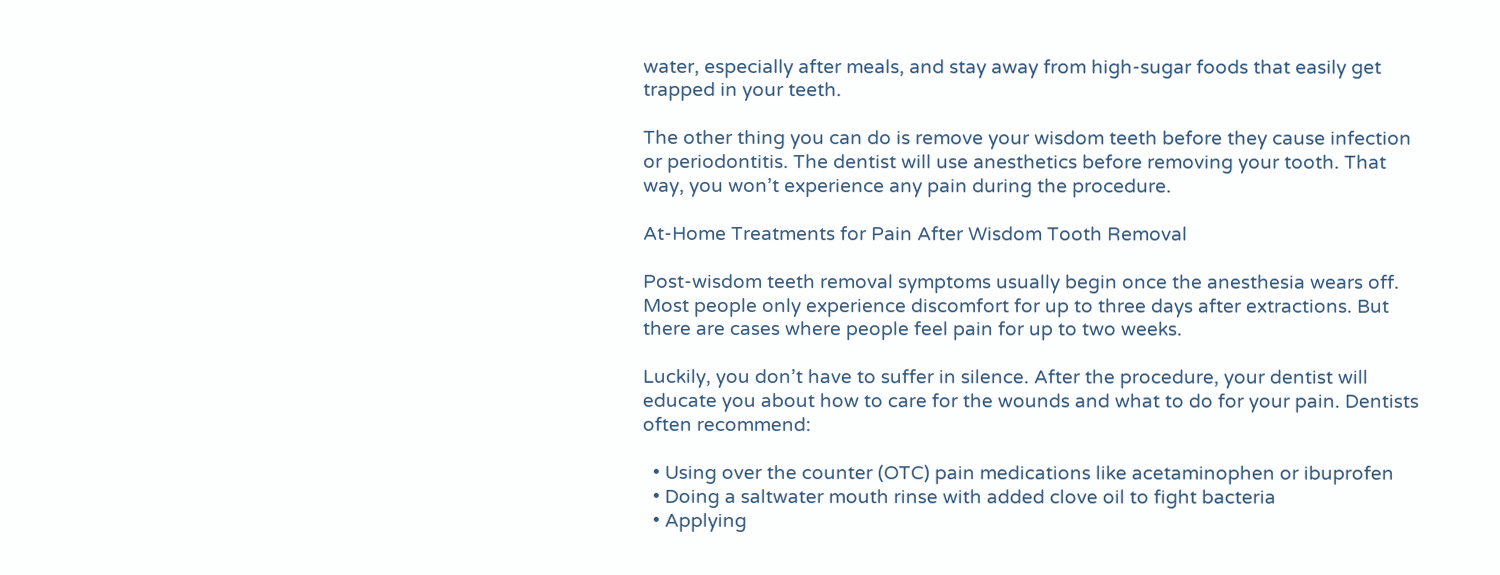water, especially after meals, and stay away from high-sugar foods that easily get trapped in your teeth.

The other thing you can do is remove your wisdom teeth before they cause infection or periodontitis. The dentist will use anesthetics before removing your tooth. That way, you won’t experience any pain during the procedure.

At-Home Treatments for Pain After Wisdom Tooth Removal

Post-wisdom teeth removal symptoms usually begin once the anesthesia wears off. Most people only experience discomfort for up to three days after extractions. But there are cases where people feel pain for up to two weeks.

Luckily, you don’t have to suffer in silence. After the procedure, your dentist will educate you about how to care for the wounds and what to do for your pain. Dentists often recommend:

  • Using over the counter (OTC) pain medications like acetaminophen or ibuprofen
  • Doing a saltwater mouth rinse with added clove oil to fight bacteria
  • Applying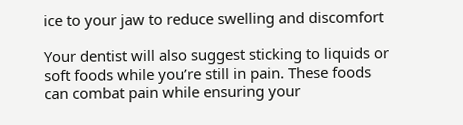ice to your jaw to reduce swelling and discomfort

Your dentist will also suggest sticking to liquids or soft foods while you’re still in pain. These foods can combat pain while ensuring your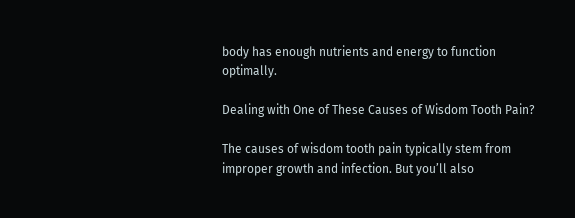body has enough nutrients and energy to function optimally.

Dealing with One of These Causes of Wisdom Tooth Pain?

The causes of wisdom tooth pain typically stem from improper growth and infection. But you’ll also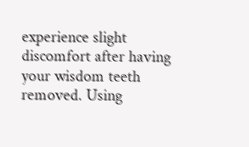experience slight discomfort after having your wisdom teeth removed. Using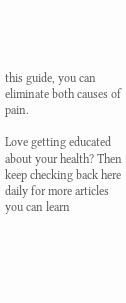this guide, you can eliminate both causes of pain.

Love getting educated about your health? Then keep checking back here daily for more articles you can learn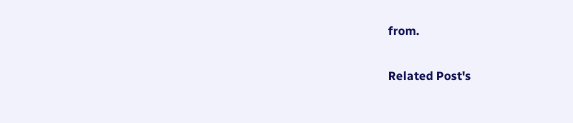from.

Related Post's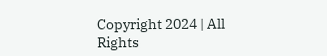Copyright 2024 | All Rights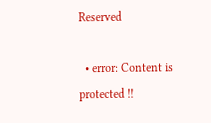Reserved

  • error: Content is protected !!